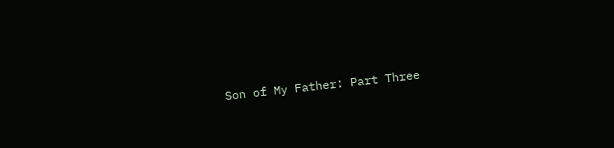Son of My Father: Part Three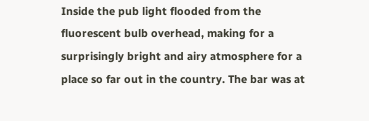Inside the pub light flooded from the fluorescent bulb overhead, making for a surprisingly bright and airy atmosphere for a place so far out in the country. The bar was at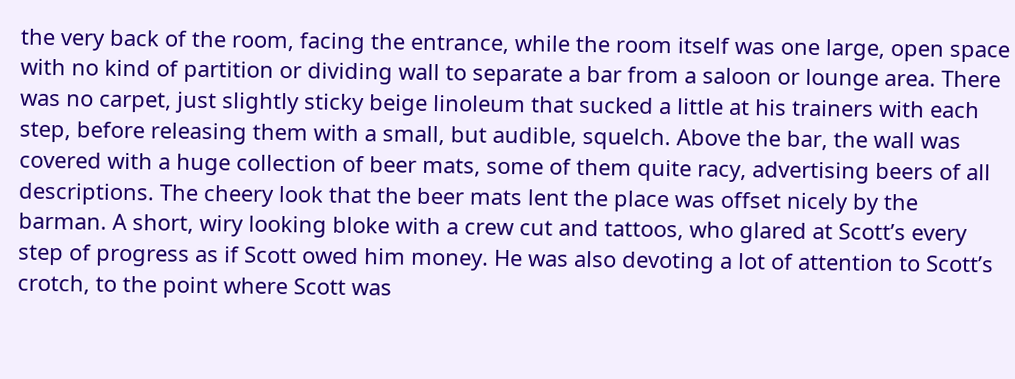the very back of the room, facing the entrance, while the room itself was one large, open space with no kind of partition or dividing wall to separate a bar from a saloon or lounge area. There was no carpet, just slightly sticky beige linoleum that sucked a little at his trainers with each step, before releasing them with a small, but audible, squelch. Above the bar, the wall was covered with a huge collection of beer mats, some of them quite racy, advertising beers of all descriptions. The cheery look that the beer mats lent the place was offset nicely by the barman. A short, wiry looking bloke with a crew cut and tattoos, who glared at Scott’s every step of progress as if Scott owed him money. He was also devoting a lot of attention to Scott’s crotch, to the point where Scott was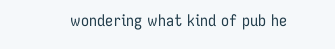wondering what kind of pub he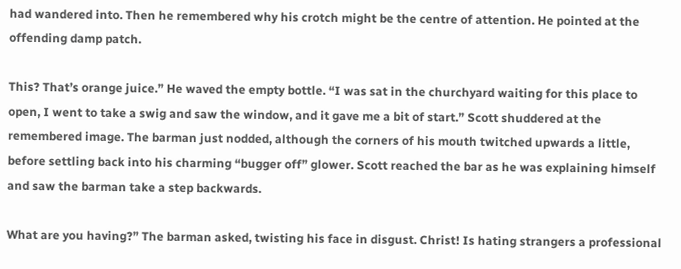had wandered into. Then he remembered why his crotch might be the centre of attention. He pointed at the offending damp patch.

This? That’s orange juice.” He waved the empty bottle. “I was sat in the churchyard waiting for this place to open, I went to take a swig and saw the window, and it gave me a bit of start.” Scott shuddered at the remembered image. The barman just nodded, although the corners of his mouth twitched upwards a little, before settling back into his charming “bugger off” glower. Scott reached the bar as he was explaining himself and saw the barman take a step backwards.

What are you having?” The barman asked, twisting his face in disgust. Christ! Is hating strangers a professional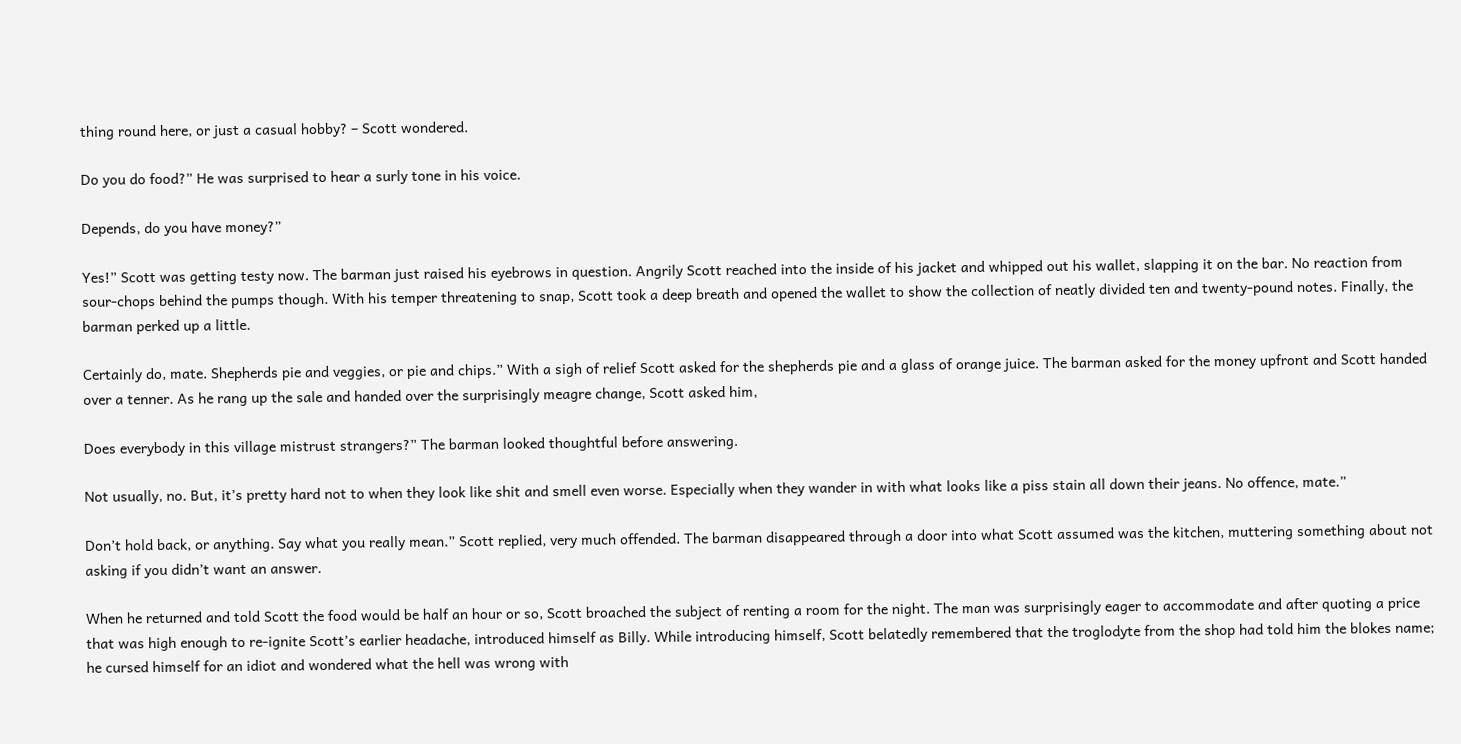thing round here, or just a casual hobby? – Scott wondered.

Do you do food?” He was surprised to hear a surly tone in his voice.

Depends, do you have money?”

Yes!” Scott was getting testy now. The barman just raised his eyebrows in question. Angrily Scott reached into the inside of his jacket and whipped out his wallet, slapping it on the bar. No reaction from sour-chops behind the pumps though. With his temper threatening to snap, Scott took a deep breath and opened the wallet to show the collection of neatly divided ten and twenty-pound notes. Finally, the barman perked up a little.

Certainly do, mate. Shepherds pie and veggies, or pie and chips.” With a sigh of relief Scott asked for the shepherds pie and a glass of orange juice. The barman asked for the money upfront and Scott handed over a tenner. As he rang up the sale and handed over the surprisingly meagre change, Scott asked him,

Does everybody in this village mistrust strangers?” The barman looked thoughtful before answering.

Not usually, no. But, it’s pretty hard not to when they look like shit and smell even worse. Especially when they wander in with what looks like a piss stain all down their jeans. No offence, mate.”

Don’t hold back, or anything. Say what you really mean.” Scott replied, very much offended. The barman disappeared through a door into what Scott assumed was the kitchen, muttering something about not asking if you didn’t want an answer.

When he returned and told Scott the food would be half an hour or so, Scott broached the subject of renting a room for the night. The man was surprisingly eager to accommodate and after quoting a price that was high enough to re-ignite Scott’s earlier headache, introduced himself as Billy. While introducing himself, Scott belatedly remembered that the troglodyte from the shop had told him the blokes name; he cursed himself for an idiot and wondered what the hell was wrong with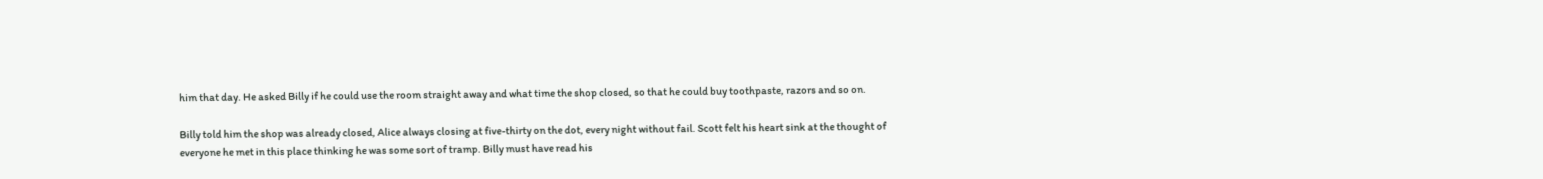him that day. He asked Billy if he could use the room straight away and what time the shop closed, so that he could buy toothpaste, razors and so on.

Billy told him the shop was already closed, Alice always closing at five-thirty on the dot, every night without fail. Scott felt his heart sink at the thought of everyone he met in this place thinking he was some sort of tramp. Billy must have read his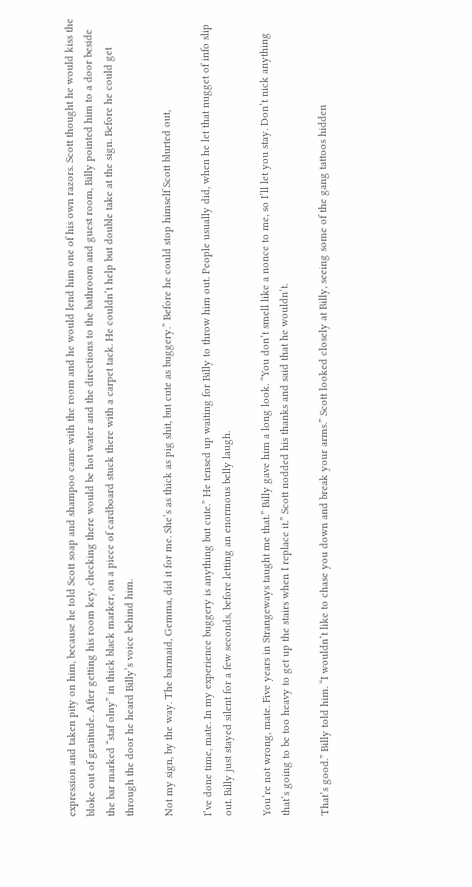expression and taken pity on him, because he told Scott soap and shampoo came with the room and he would lend him one of his own razors. Scott thought he would kiss the bloke out of gratitude. After getting his room key, checking there would be hot water and the directions to the bathroom and guest room, Billy pointed him to a door beside the bar marked “staf olny” in thick black marker, on a piece of cardboard stuck there with a carpet tack. He couldn’t help but double take at the sign. Before he could get through the door he heard Billy’s voice behind him.

Not my sign, by the way. The barmaid, Gemma, did it for me. She’s as thick as pig shit, but cute as buggery.” Before he could stop himself Scott blurted out,

I’ve done time, mate. In my experience buggery is anything but cute.” He tensed up waiting for Billy to throw him out. People usually did, when he let that nugget of info slip out. Billy just stayed silent for a few seconds, before letting an enormous belly laugh.

You’re not wrong, mate. Five years in Strangeways taught me that.” Billy gave him a long look. “You don’t smell like a nonce to me, so I’ll let you stay. Don’t nick anything that’s going to be too heavy to get up the stairs when I replace it.” Scott nodded his thanks and said that he wouldn’t.

That’s good.” Billy told him. “I wouldn’t like to chase you down and break your arms.” Scott looked closely at Billy, seeing some of the gang tattoos hidden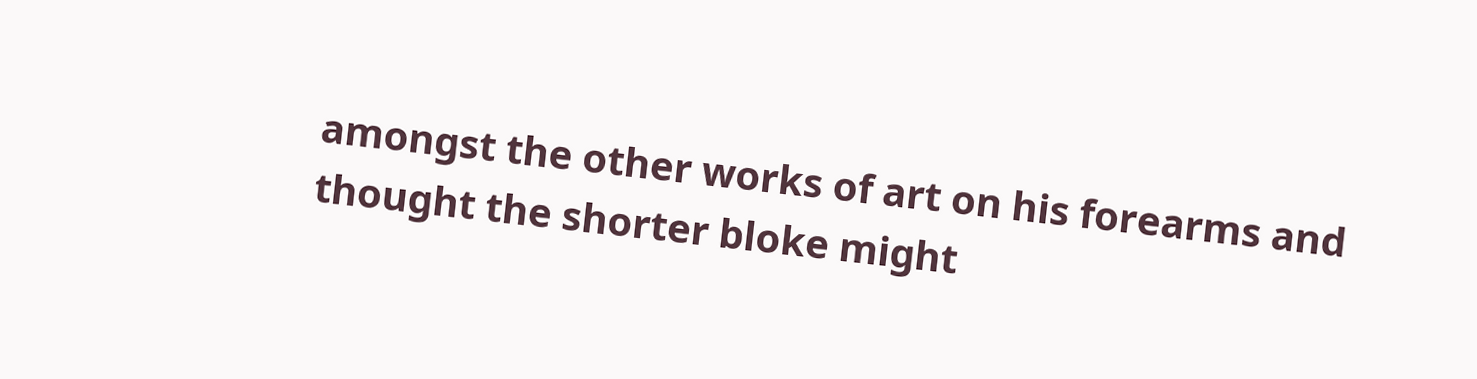amongst the other works of art on his forearms and thought the shorter bloke might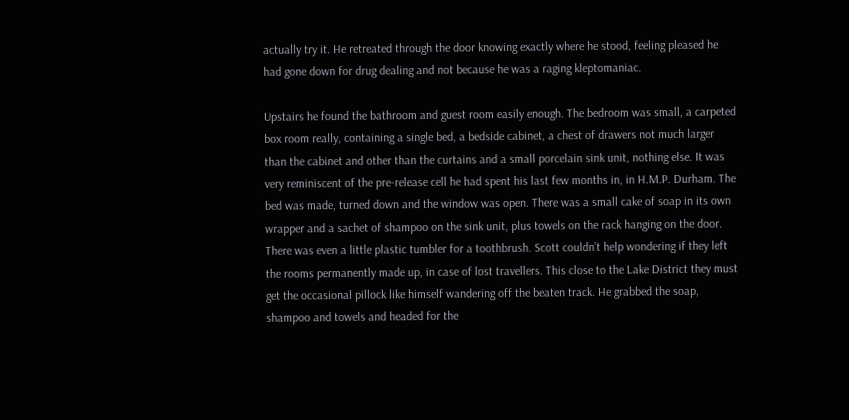actually try it. He retreated through the door knowing exactly where he stood, feeling pleased he had gone down for drug dealing and not because he was a raging kleptomaniac.

Upstairs he found the bathroom and guest room easily enough. The bedroom was small, a carpeted box room really, containing a single bed, a bedside cabinet, a chest of drawers not much larger than the cabinet and other than the curtains and a small porcelain sink unit, nothing else. It was very reminiscent of the pre-release cell he had spent his last few months in, in H.M.P. Durham. The bed was made, turned down and the window was open. There was a small cake of soap in its own wrapper and a sachet of shampoo on the sink unit, plus towels on the rack hanging on the door. There was even a little plastic tumbler for a toothbrush. Scott couldn’t help wondering if they left the rooms permanently made up, in case of lost travellers. This close to the Lake District they must get the occasional pillock like himself wandering off the beaten track. He grabbed the soap, shampoo and towels and headed for the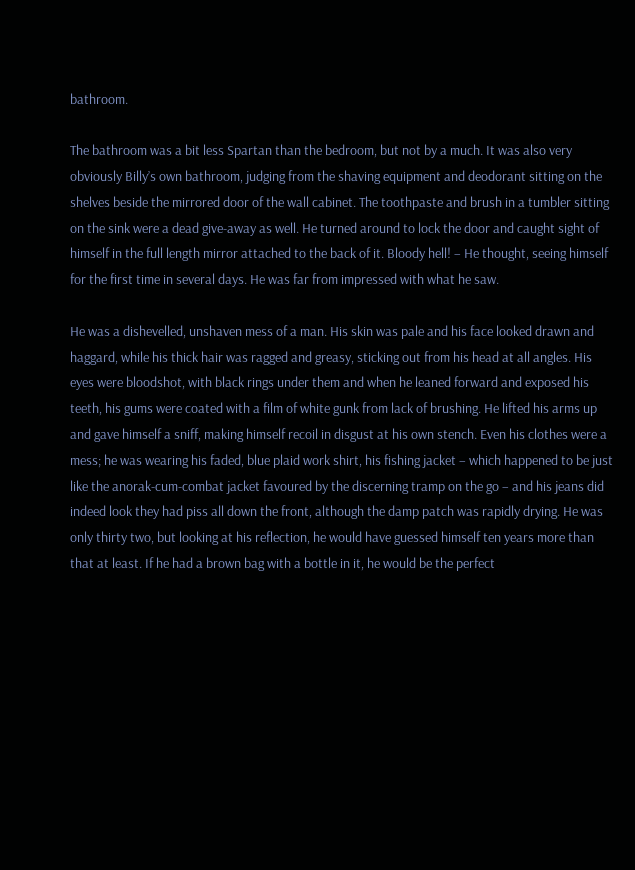bathroom.

The bathroom was a bit less Spartan than the bedroom, but not by a much. It was also very obviously Billy’s own bathroom, judging from the shaving equipment and deodorant sitting on the shelves beside the mirrored door of the wall cabinet. The toothpaste and brush in a tumbler sitting on the sink were a dead give-away as well. He turned around to lock the door and caught sight of himself in the full length mirror attached to the back of it. Bloody hell! – He thought, seeing himself for the first time in several days. He was far from impressed with what he saw.

He was a dishevelled, unshaven mess of a man. His skin was pale and his face looked drawn and haggard, while his thick hair was ragged and greasy, sticking out from his head at all angles. His eyes were bloodshot, with black rings under them and when he leaned forward and exposed his teeth, his gums were coated with a film of white gunk from lack of brushing. He lifted his arms up and gave himself a sniff, making himself recoil in disgust at his own stench. Even his clothes were a mess; he was wearing his faded, blue plaid work shirt, his fishing jacket – which happened to be just like the anorak-cum-combat jacket favoured by the discerning tramp on the go – and his jeans did indeed look they had piss all down the front, although the damp patch was rapidly drying. He was only thirty two, but looking at his reflection, he would have guessed himself ten years more than that at least. If he had a brown bag with a bottle in it, he would be the perfect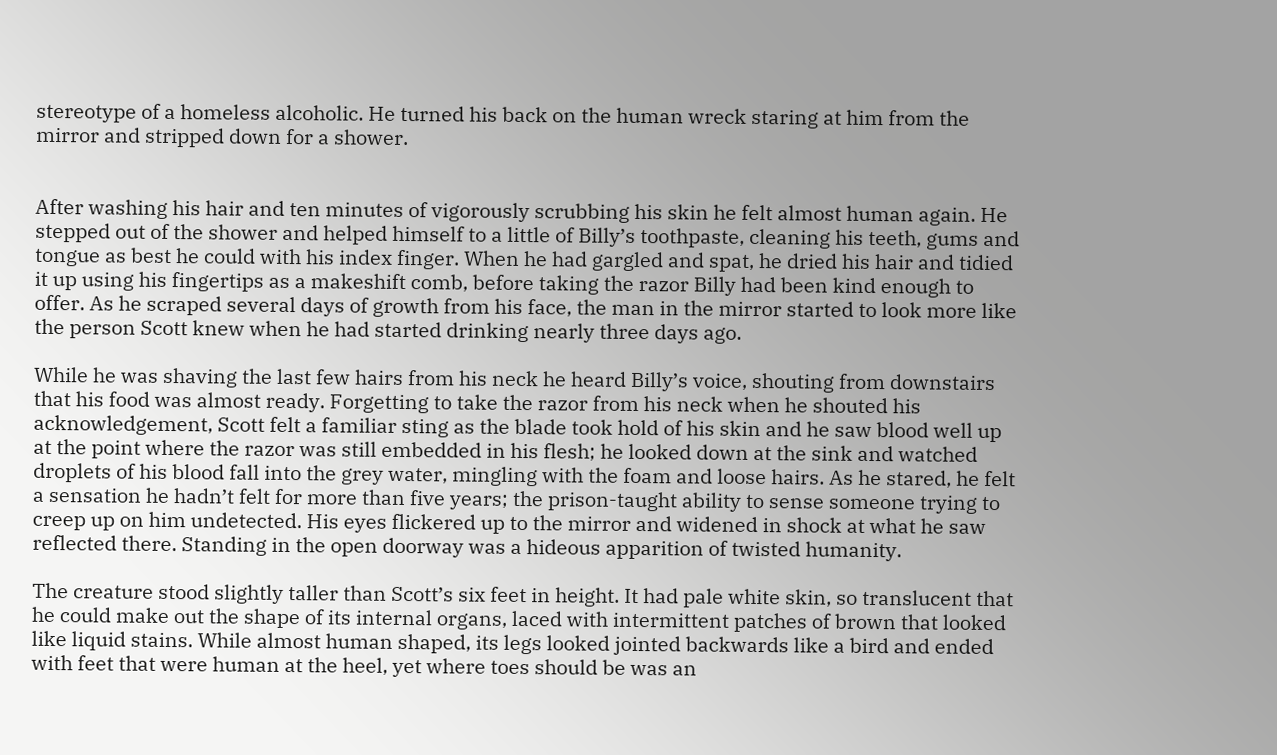stereotype of a homeless alcoholic. He turned his back on the human wreck staring at him from the mirror and stripped down for a shower.


After washing his hair and ten minutes of vigorously scrubbing his skin he felt almost human again. He stepped out of the shower and helped himself to a little of Billy’s toothpaste, cleaning his teeth, gums and tongue as best he could with his index finger. When he had gargled and spat, he dried his hair and tidied it up using his fingertips as a makeshift comb, before taking the razor Billy had been kind enough to offer. As he scraped several days of growth from his face, the man in the mirror started to look more like the person Scott knew when he had started drinking nearly three days ago.

While he was shaving the last few hairs from his neck he heard Billy’s voice, shouting from downstairs that his food was almost ready. Forgetting to take the razor from his neck when he shouted his acknowledgement, Scott felt a familiar sting as the blade took hold of his skin and he saw blood well up at the point where the razor was still embedded in his flesh; he looked down at the sink and watched droplets of his blood fall into the grey water, mingling with the foam and loose hairs. As he stared, he felt a sensation he hadn’t felt for more than five years; the prison-taught ability to sense someone trying to creep up on him undetected. His eyes flickered up to the mirror and widened in shock at what he saw reflected there. Standing in the open doorway was a hideous apparition of twisted humanity.

The creature stood slightly taller than Scott’s six feet in height. It had pale white skin, so translucent that he could make out the shape of its internal organs, laced with intermittent patches of brown that looked like liquid stains. While almost human shaped, its legs looked jointed backwards like a bird and ended with feet that were human at the heel, yet where toes should be was an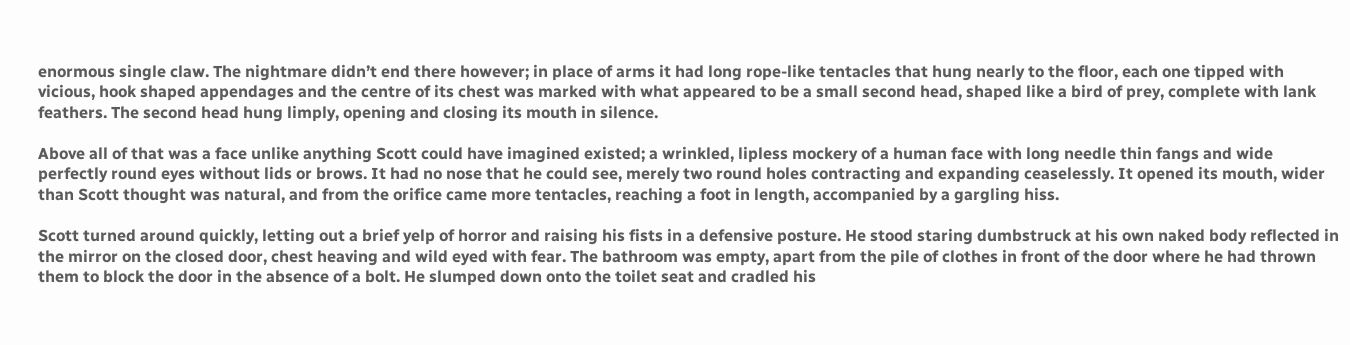enormous single claw. The nightmare didn’t end there however; in place of arms it had long rope-like tentacles that hung nearly to the floor, each one tipped with vicious, hook shaped appendages and the centre of its chest was marked with what appeared to be a small second head, shaped like a bird of prey, complete with lank feathers. The second head hung limply, opening and closing its mouth in silence.

Above all of that was a face unlike anything Scott could have imagined existed; a wrinkled, lipless mockery of a human face with long needle thin fangs and wide perfectly round eyes without lids or brows. It had no nose that he could see, merely two round holes contracting and expanding ceaselessly. It opened its mouth, wider than Scott thought was natural, and from the orifice came more tentacles, reaching a foot in length, accompanied by a gargling hiss.

Scott turned around quickly, letting out a brief yelp of horror and raising his fists in a defensive posture. He stood staring dumbstruck at his own naked body reflected in the mirror on the closed door, chest heaving and wild eyed with fear. The bathroom was empty, apart from the pile of clothes in front of the door where he had thrown them to block the door in the absence of a bolt. He slumped down onto the toilet seat and cradled his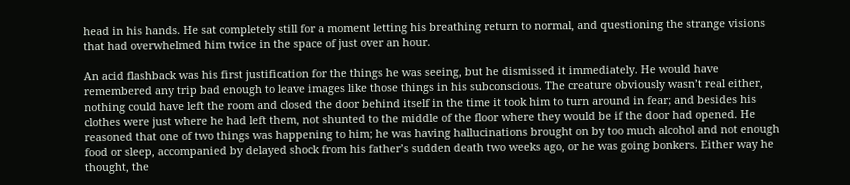head in his hands. He sat completely still for a moment letting his breathing return to normal, and questioning the strange visions that had overwhelmed him twice in the space of just over an hour.

An acid flashback was his first justification for the things he was seeing, but he dismissed it immediately. He would have remembered any trip bad enough to leave images like those things in his subconscious. The creature obviously wasn’t real either, nothing could have left the room and closed the door behind itself in the time it took him to turn around in fear; and besides his clothes were just where he had left them, not shunted to the middle of the floor where they would be if the door had opened. He reasoned that one of two things was happening to him; he was having hallucinations brought on by too much alcohol and not enough food or sleep, accompanied by delayed shock from his father’s sudden death two weeks ago, or he was going bonkers. Either way he thought, the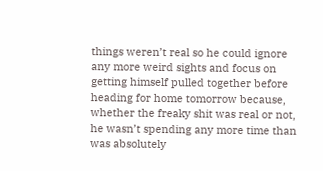things weren’t real so he could ignore any more weird sights and focus on getting himself pulled together before heading for home tomorrow because, whether the freaky shit was real or not, he wasn’t spending any more time than was absolutely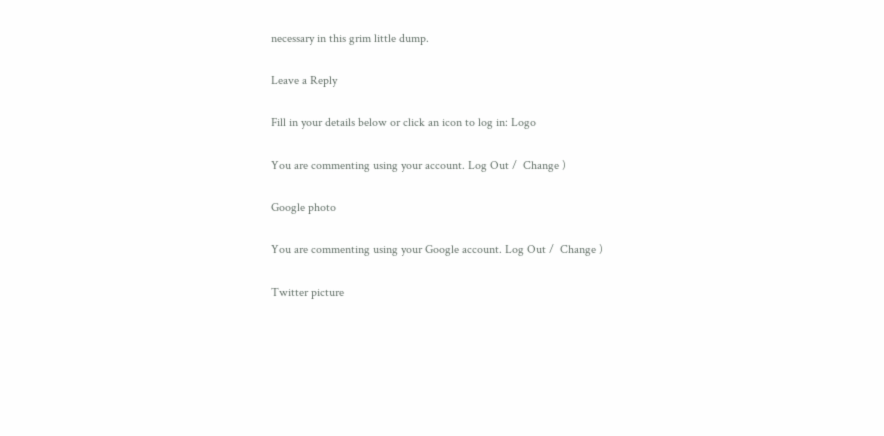necessary in this grim little dump.

Leave a Reply

Fill in your details below or click an icon to log in: Logo

You are commenting using your account. Log Out /  Change )

Google photo

You are commenting using your Google account. Log Out /  Change )

Twitter picture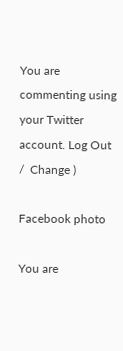You are commenting using your Twitter account. Log Out /  Change )

Facebook photo

You are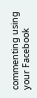commenting using your Facebook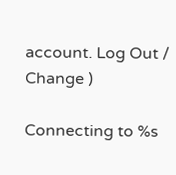account. Log Out /  Change )

Connecting to %s